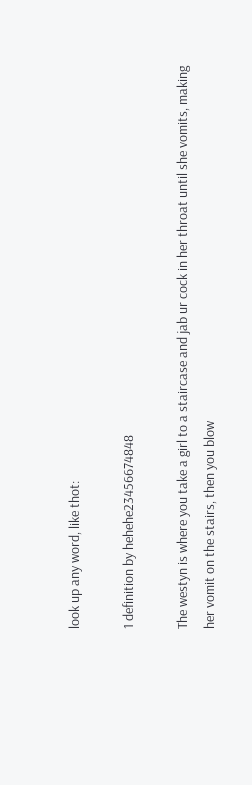look up any word, like thot:

1 definition by hehehe23456674848

The westyn is where you take a girl to a staircase and jab ur cock in her throat until she vomits, making her vomit on the stairs, then you blow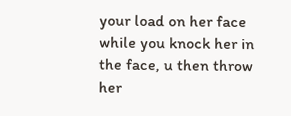your load on her face while you knock her in the face, u then throw her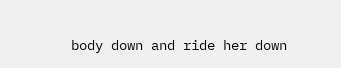body down and ride her down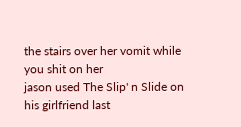the stairs over her vomit while you shit on her
jason used The Slip' n Slide on his girlfriend last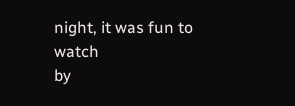night, it was fun to watch
by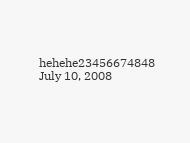hehehe23456674848 July 10, 2008